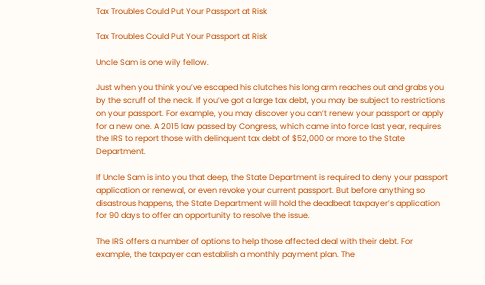Tax Troubles Could Put Your Passport at Risk

Tax Troubles Could Put Your Passport at Risk

Uncle Sam is one wily fellow.

Just when you think you’ve escaped his clutches his long arm reaches out and grabs you by the scruff of the neck. If you’ve got a large tax debt, you may be subject to restrictions on your passport. For example, you may discover you can’t renew your passport or apply for a new one. A 2015 law passed by Congress, which came into force last year, requires the IRS to report those with delinquent tax debt of $52,000 or more to the State Department.

If Uncle Sam is into you that deep, the State Department is required to deny your passport application or renewal, or even revoke your current passport. But before anything so disastrous happens, the State Department will hold the deadbeat taxpayer’s application for 90 days to offer an opportunity to resolve the issue.

The IRS offers a number of options to help those affected deal with their debt. For example, the taxpayer can establish a monthly payment plan. The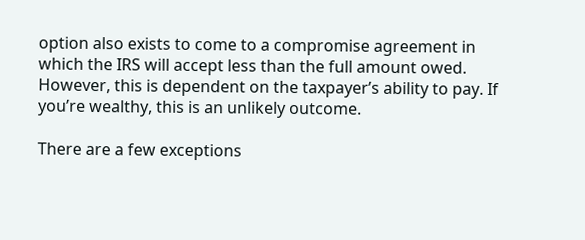option also exists to come to a compromise agreement in which the IRS will accept less than the full amount owed. However, this is dependent on the taxpayer’s ability to pay. If you’re wealthy, this is an unlikely outcome.

There are a few exceptions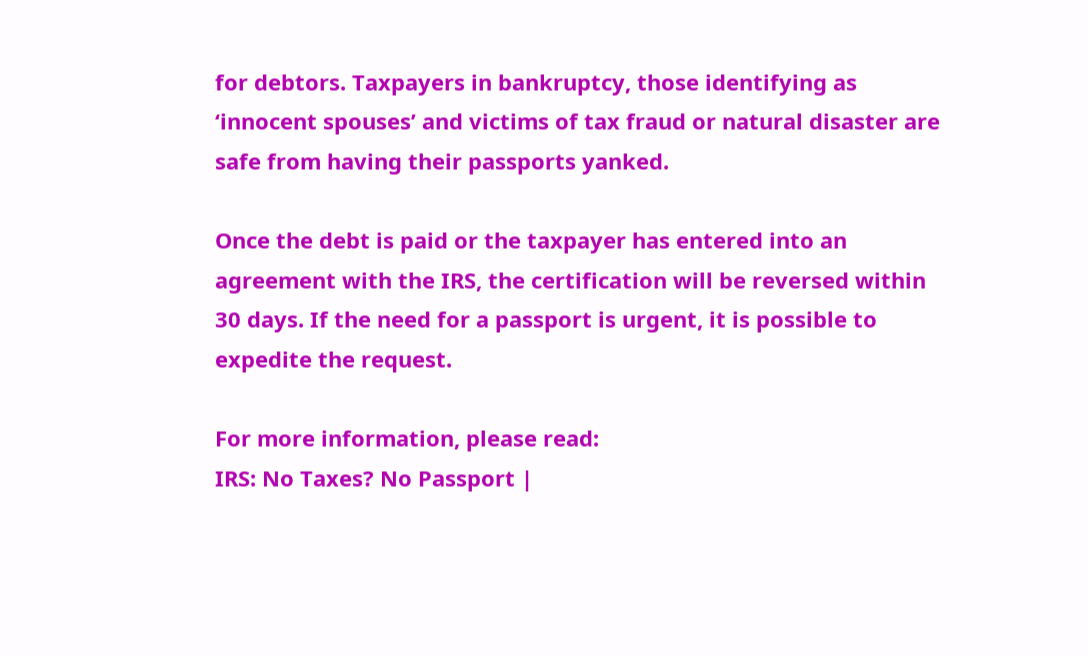for debtors. Taxpayers in bankruptcy, those identifying as ‘innocent spouses’ and victims of tax fraud or natural disaster are safe from having their passports yanked.

Once the debt is paid or the taxpayer has entered into an agreement with the IRS, the certification will be reversed within 30 days. If the need for a passport is urgent, it is possible to expedite the request.

For more information, please read:
IRS: No Taxes? No Passport |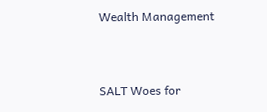Wealth Management


SALT Woes for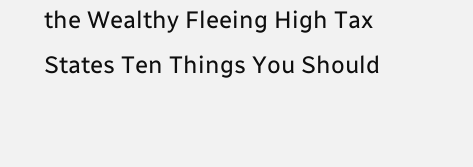the Wealthy Fleeing High Tax States Ten Things You Should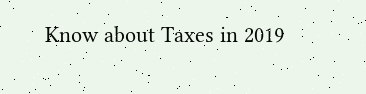Know about Taxes in 2019